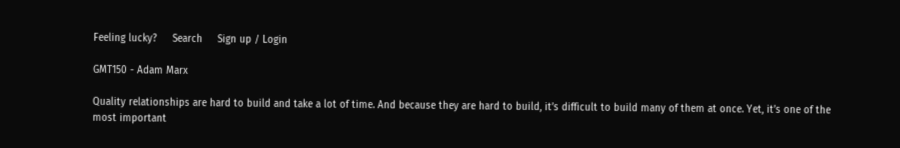Feeling lucky?     Search     Sign up / Login

GMT150 - Adam Marx

Quality relationships are hard to build and take a lot of time. And because they are hard to build, it’s difficult to build many of them at once. Yet, it’s one of the most important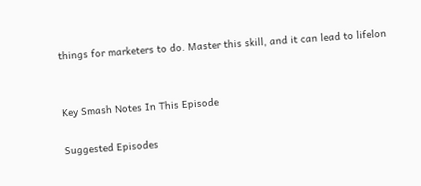things for marketers to do. Master this skill, and it can lead to lifelon


Key Smash Notes In This Episode

Suggested Episodes